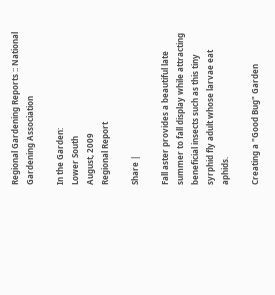Regional Gardening Reports :: National Gardening Association

In the Garden:
Lower South
August, 2009
Regional Report

Share |

Fall aster provides a beautiful late summer to fall display while attracting beneficial insects such as this tiny syrphid fly adult whose larvae eat aphids.

Creating a "Good Bug" Garden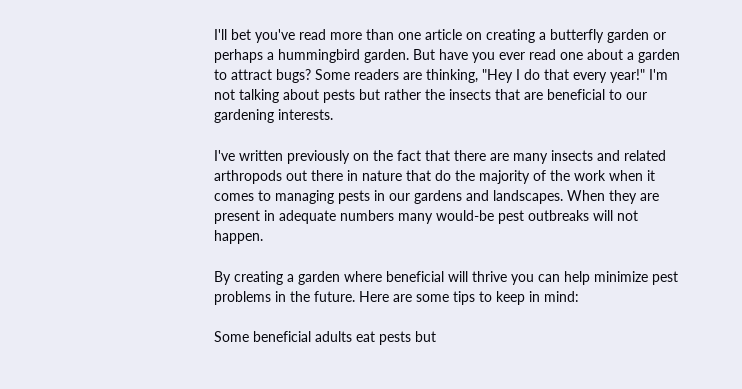I'll bet you've read more than one article on creating a butterfly garden or perhaps a hummingbird garden. But have you ever read one about a garden to attract bugs? Some readers are thinking, "Hey I do that every year!" I'm not talking about pests but rather the insects that are beneficial to our gardening interests.

I've written previously on the fact that there are many insects and related arthropods out there in nature that do the majority of the work when it comes to managing pests in our gardens and landscapes. When they are present in adequate numbers many would-be pest outbreaks will not happen.

By creating a garden where beneficial will thrive you can help minimize pest problems in the future. Here are some tips to keep in mind:

Some beneficial adults eat pests but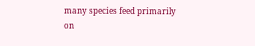many species feed primarily on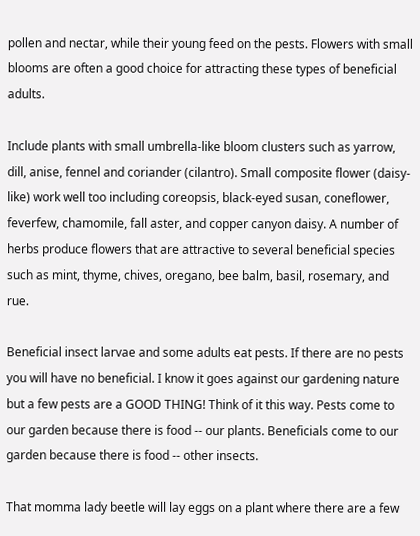pollen and nectar, while their young feed on the pests. Flowers with small blooms are often a good choice for attracting these types of beneficial adults.

Include plants with small umbrella-like bloom clusters such as yarrow, dill, anise, fennel and coriander (cilantro). Small composite flower (daisy-like) work well too including coreopsis, black-eyed susan, coneflower, feverfew, chamomile, fall aster, and copper canyon daisy. A number of herbs produce flowers that are attractive to several beneficial species such as mint, thyme, chives, oregano, bee balm, basil, rosemary, and rue.

Beneficial insect larvae and some adults eat pests. If there are no pests you will have no beneficial. I know it goes against our gardening nature but a few pests are a GOOD THING! Think of it this way. Pests come to our garden because there is food -- our plants. Beneficials come to our garden because there is food -- other insects.

That momma lady beetle will lay eggs on a plant where there are a few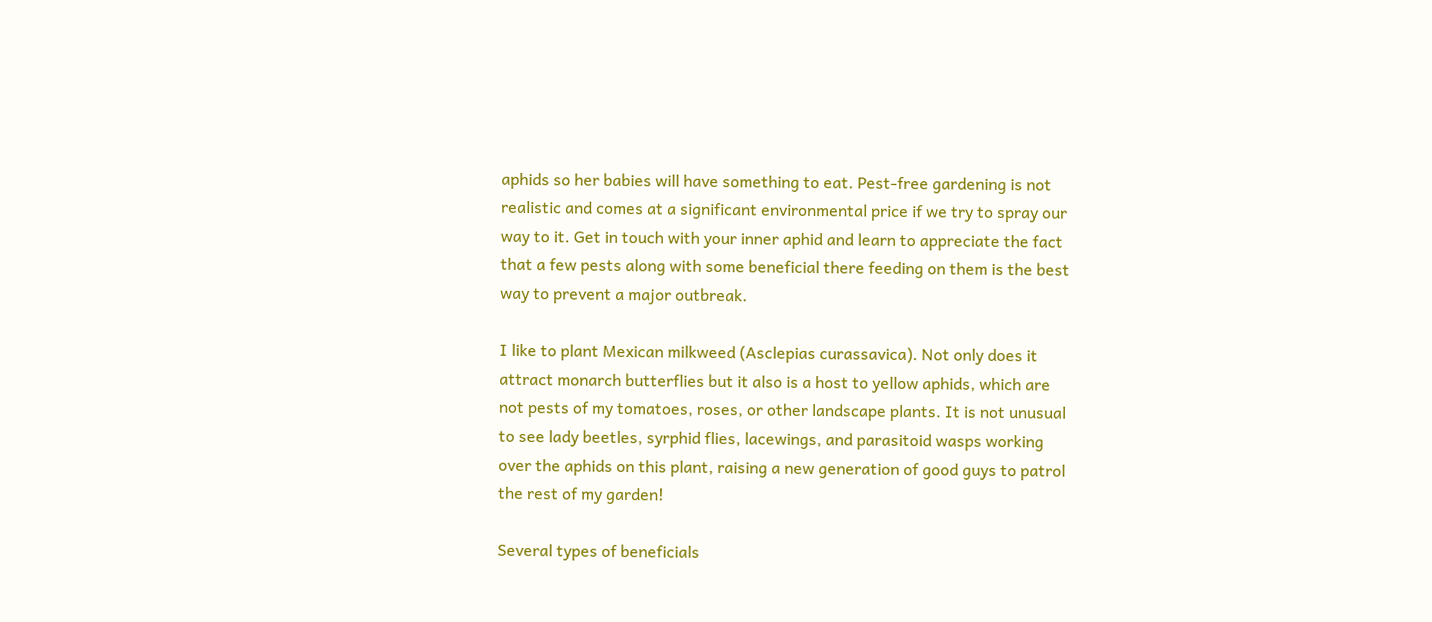aphids so her babies will have something to eat. Pest-free gardening is not realistic and comes at a significant environmental price if we try to spray our way to it. Get in touch with your inner aphid and learn to appreciate the fact that a few pests along with some beneficial there feeding on them is the best way to prevent a major outbreak.

I like to plant Mexican milkweed (Asclepias curassavica). Not only does it attract monarch butterflies but it also is a host to yellow aphids, which are not pests of my tomatoes, roses, or other landscape plants. It is not unusual to see lady beetles, syrphid flies, lacewings, and parasitoid wasps working over the aphids on this plant, raising a new generation of good guys to patrol the rest of my garden!

Several types of beneficials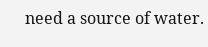need a source of water.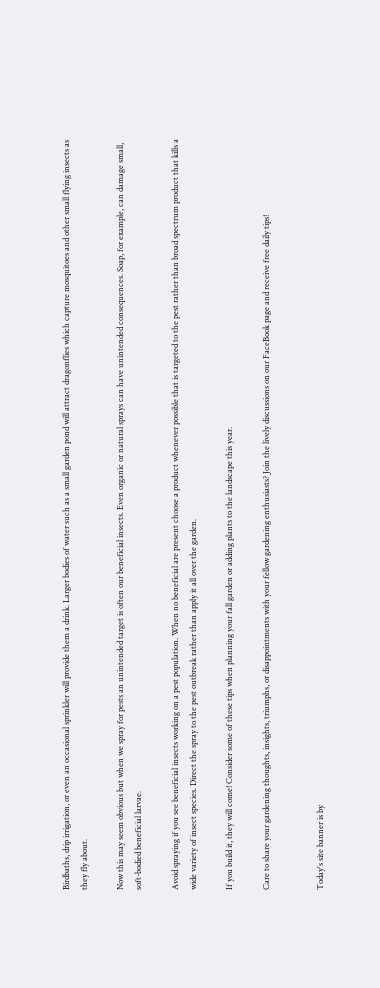Birdbaths, drip irrigation, or even an occasional sprinkler will provide them a drink. Larger bodies of water such as a small garden pond will attract dragonflies which capture mosquitoes and other small flying insects as they fly about.

Now this may seem obvious but when we spray for pests an unintended target is often our beneficial insects. Even organic or natural sprays can have unintended consequences. Soap, for example, can damage small, soft-bodied beneficial larvae.

Avoid spraying if you see beneficial insects working on a pest population. When no beneficial are present choose a product whenever possible that is targeted to the pest rather than broad spectrum product that kills a wide variety of insect species. Direct the spray to the pest outbreak rather than apply it all over the garden.

If you build it, they will come! Consider some of these tips when planning your fall garden or adding plants to the landscape this year.

Care to share your gardening thoughts, insights, triumphs, or disappointments with your fellow gardening enthusiasts? Join the lively discussions on our FaceBook page and receive free daily tips!


Today's site banner is by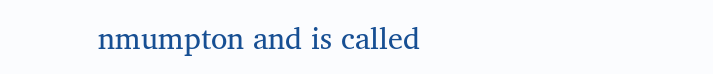nmumpton and is called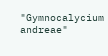"Gymnocalycium andreae"